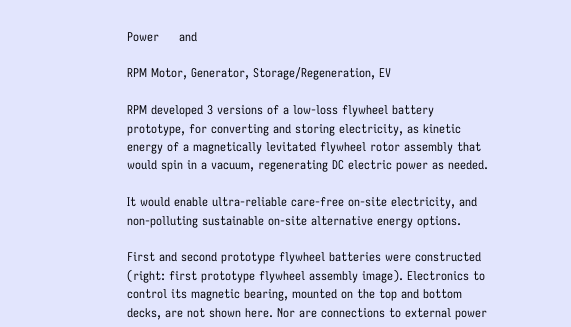Power     and

RPM Motor, Generator, Storage/Regeneration, EV

RPM developed 3 versions of a low-loss flywheel battery prototype, for converting and storing electricity, as kinetic energy of a magnetically levitated flywheel rotor assembly that would spin in a vacuum, regenerating DC electric power as needed.

It would enable ultra-reliable care-free on-site electricity, and non-polluting sustainable on-site alternative energy options.

First and second prototype flywheel batteries were constructed (right: first prototype flywheel assembly image). Electronics to control its magnetic bearing, mounted on the top and bottom decks, are not shown here. Nor are connections to external power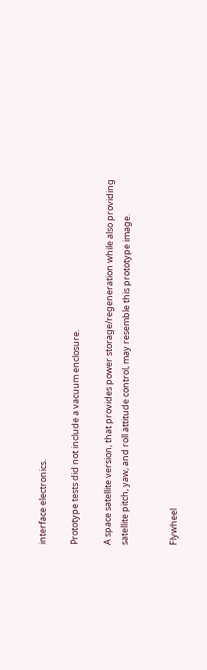interface electronics.

Prototype tests did not include a vacuum enclosure.

A space satellite version, that provides power storage/regeneration while also providing satellite pitch, yaw, and roll attitude control, may resemble this prototype image.


Flywheel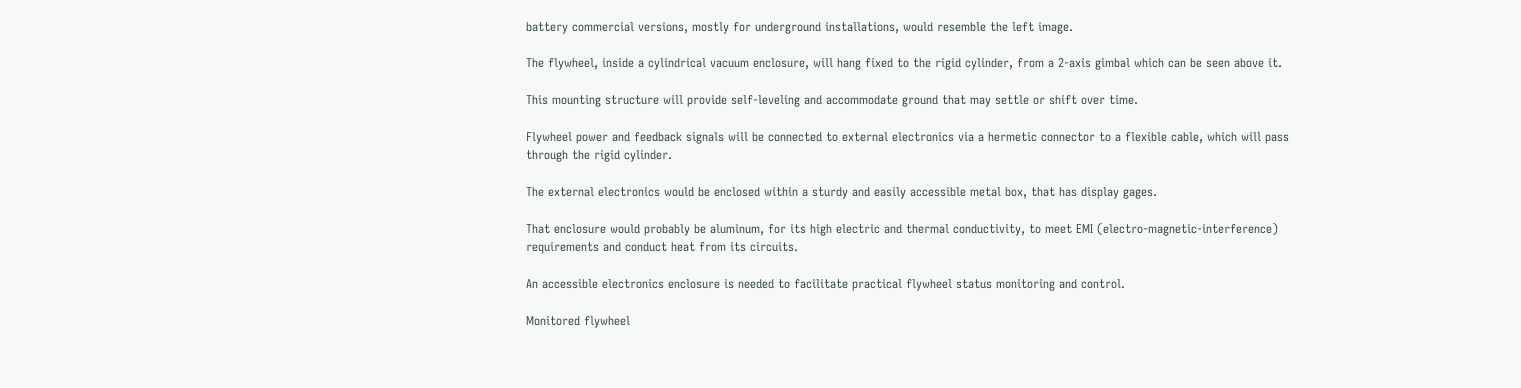battery commercial versions, mostly for underground installations, would resemble the left image.

The flywheel, inside a cylindrical vacuum enclosure, will hang fixed to the rigid cylinder, from a 2-axis gimbal which can be seen above it.

This mounting structure will provide self-leveling and accommodate ground that may settle or shift over time.

Flywheel power and feedback signals will be connected to external electronics via a hermetic connector to a flexible cable, which will pass through the rigid cylinder.

The external electronics would be enclosed within a sturdy and easily accessible metal box, that has display gages.

That enclosure would probably be aluminum, for its high electric and thermal conductivity, to meet EMI (electro-magnetic-interference) requirements and conduct heat from its circuits.

An accessible electronics enclosure is needed to facilitate practical flywheel status monitoring and control.

Monitored flywheel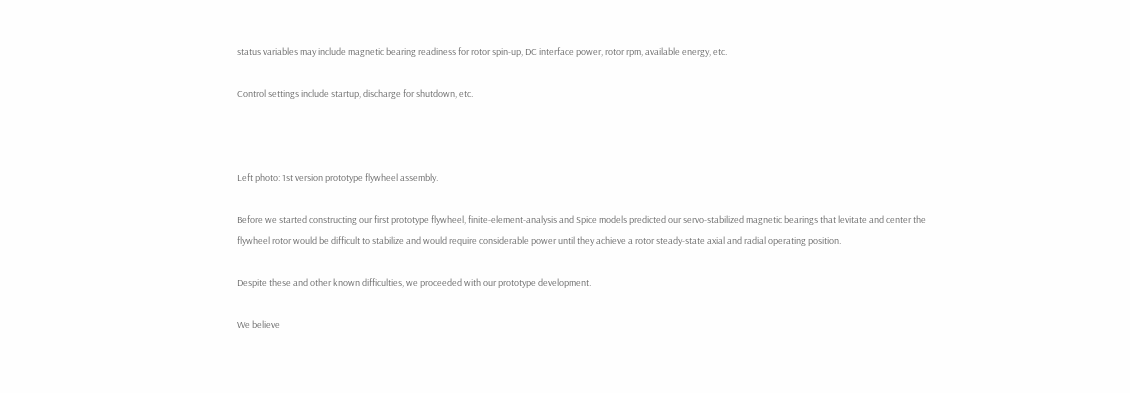status variables may include magnetic bearing readiness for rotor spin-up, DC interface power, rotor rpm, available energy, etc.

Control settings include startup, discharge for shutdown, etc.



Left photo: 1st version prototype flywheel assembly.

Before we started constructing our first prototype flywheel, finite-element-analysis and Spice models predicted our servo-stabilized magnetic bearings that levitate and center the flywheel rotor would be difficult to stabilize and would require considerable power until they achieve a rotor steady-state axial and radial operating position.

Despite these and other known difficulties, we proceeded with our prototype development.

We believe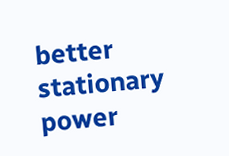better stationary power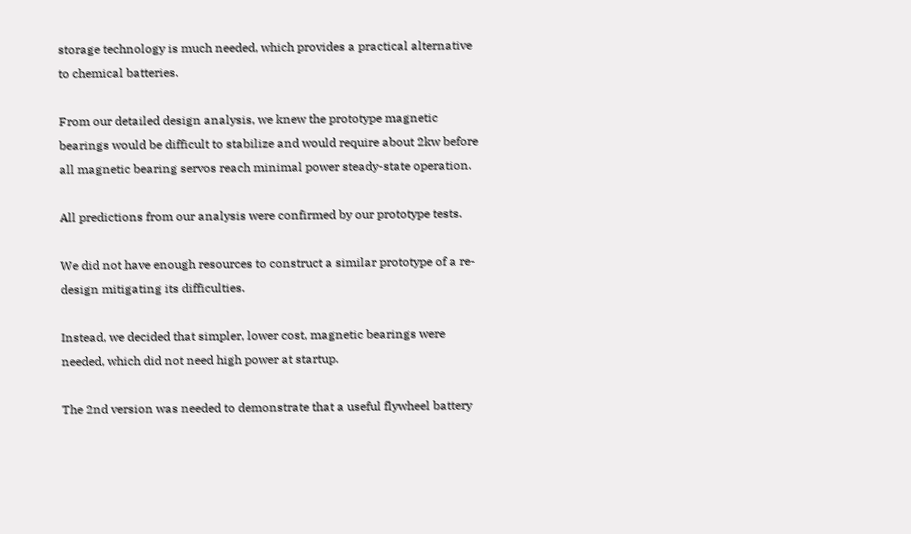storage technology is much needed, which provides a practical alternative to chemical batteries.

From our detailed design analysis, we knew the prototype magnetic bearings would be difficult to stabilize and would require about 2kw before all magnetic bearing servos reach minimal power steady-state operation.

All predictions from our analysis were confirmed by our prototype tests.

We did not have enough resources to construct a similar prototype of a re-design mitigating its difficulties.

Instead, we decided that simpler, lower cost, magnetic bearings were needed, which did not need high power at startup.

The 2nd version was needed to demonstrate that a useful flywheel battery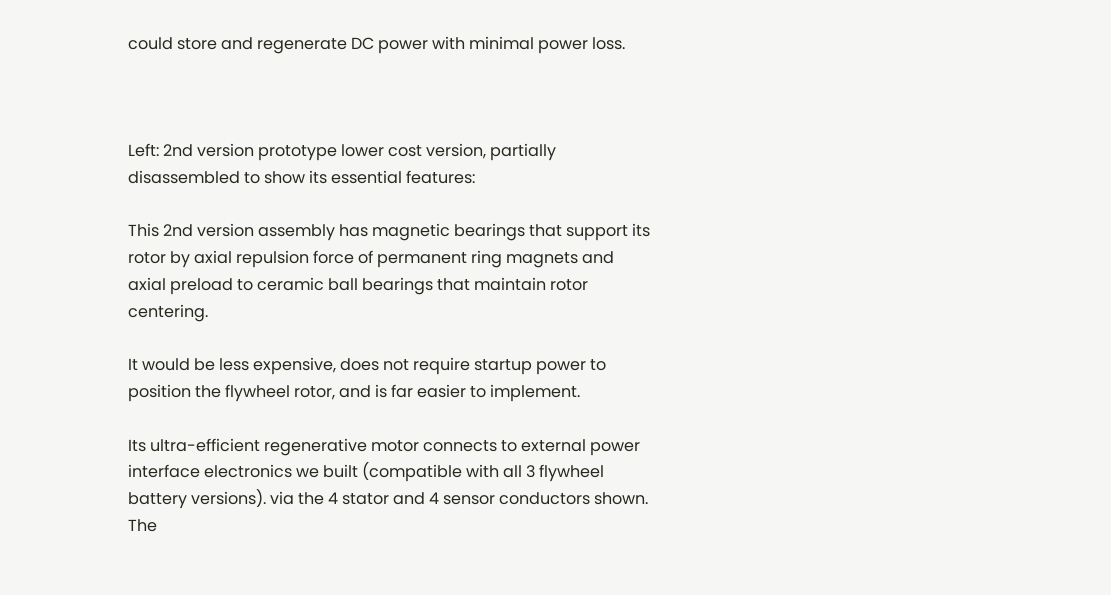could store and regenerate DC power with minimal power loss.



Left: 2nd version prototype lower cost version, partially disassembled to show its essential features:

This 2nd version assembly has magnetic bearings that support its rotor by axial repulsion force of permanent ring magnets and axial preload to ceramic ball bearings that maintain rotor centering.

It would be less expensive, does not require startup power to position the flywheel rotor, and is far easier to implement.

Its ultra-efficient regenerative motor connects to external power interface electronics we built (compatible with all 3 flywheel battery versions). via the 4 stator and 4 sensor conductors shown. The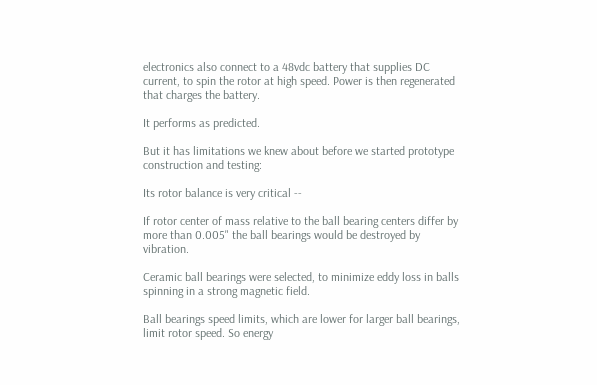electronics also connect to a 48vdc battery that supplies DC current, to spin the rotor at high speed. Power is then regenerated that charges the battery.

It performs as predicted.

But it has limitations we knew about before we started prototype construction and testing:

Its rotor balance is very critical --

If rotor center of mass relative to the ball bearing centers differ by more than 0.005" the ball bearings would be destroyed by vibration.

Ceramic ball bearings were selected, to minimize eddy loss in balls spinning in a strong magnetic field.

Ball bearings speed limits, which are lower for larger ball bearings, limit rotor speed. So energy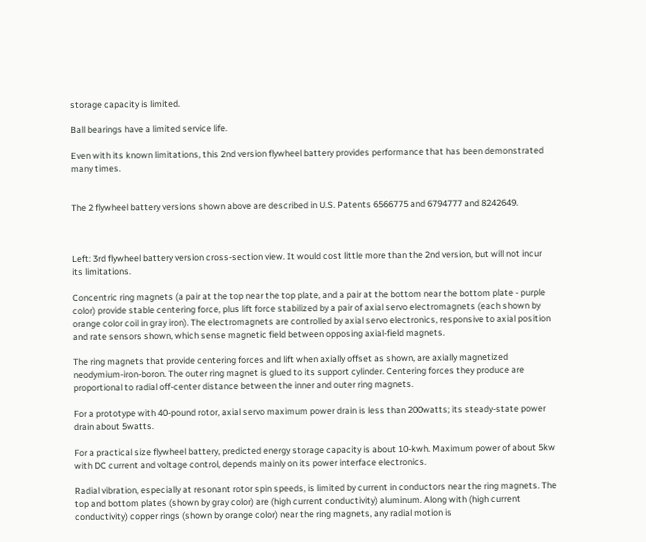storage capacity is limited.

Ball bearings have a limited service life.

Even with its known limitations, this 2nd version flywheel battery provides performance that has been demonstrated many times.


The 2 flywheel battery versions shown above are described in U.S. Patents 6566775 and 6794777 and 8242649.



Left: 3rd flywheel battery version cross-section view. It would cost little more than the 2nd version, but will not incur its limitations.

Concentric ring magnets (a pair at the top near the top plate, and a pair at the bottom near the bottom plate - purple color) provide stable centering force, plus lift force stabilized by a pair of axial servo electromagnets (each shown by orange color coil in gray iron). The electromagnets are controlled by axial servo electronics, responsive to axial position and rate sensors shown, which sense magnetic field between opposing axial-field magnets.

The ring magnets that provide centering forces and lift when axially offset as shown, are axially magnetized neodymium-iron-boron. The outer ring magnet is glued to its support cylinder. Centering forces they produce are proportional to radial off-center distance between the inner and outer ring magnets.

For a prototype with 40-pound rotor, axial servo maximum power drain is less than 200watts; its steady-state power drain about 5watts.

For a practical size flywheel battery, predicted energy storage capacity is about 10-kwh. Maximum power of about 5kw with DC current and voltage control, depends mainly on its power interface electronics.

Radial vibration, especially at resonant rotor spin speeds, is limited by current in conductors near the ring magnets. The top and bottom plates (shown by gray color) are (high current conductivity) aluminum. Along with (high current conductivity) copper rings (shown by orange color) near the ring magnets, any radial motion is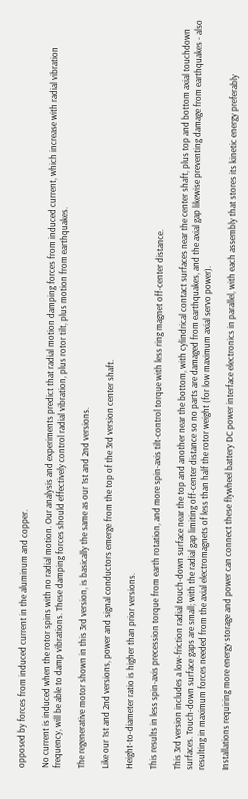opposed by forces from induced current in the aluminum and copper.

No current is induced when the rotor spins with no radial motion. Our analysis and experiments predict that radial motion damping forces from induced current, which increase with radial vibration frequency, will be able to damp vibrations. These damping forces should effectively control radial vibration, plus rotor tilt, plus motion from earthquakes.

The regenerative motor shown in this 3rd version, is basically the same as our 1st and 2nd versions.

Like our 1st and 2nd versions, power and signal conductors emerge from the top of the 3rd version center shaft.

Height-to-diameter ratio is higher than prior versions.

This results in less spin-axis precession torque from earth rotation, and more spin-axis tilt-control torque with less ring magnet off-center distance.

This 3rd version includes a low-friction radial touch-down surface near the top and another near the bottom, with cylindrical contact surfaces near the center shaft, plus top and bottom axial touchdown surfaces. Touch-down surface gaps are small; with the radial gap limiting off-center distance so no parts are damaged from earthquakes, and the axial gap likewise preventing damage from earthquakes - also resulting in maximum forces needed from the axial electromagnets of less than half the rotor weight (for low maximum axial servo power).

Installations requiring more energy storage and power can connect these flywheel battery DC power interface electronics in parallel, with each assembly that stores its kinetic energy preferably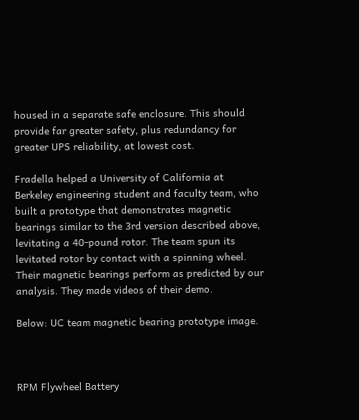housed in a separate safe enclosure. This should provide far greater safety, plus redundancy for greater UPS reliability, at lowest cost.

Fradella helped a University of California at Berkeley engineering student and faculty team, who built a prototype that demonstrates magnetic bearings similar to the 3rd version described above, levitating a 40-pound rotor. The team spun its levitated rotor by contact with a spinning wheel. Their magnetic bearings perform as predicted by our analysis. They made videos of their demo.

Below: UC team magnetic bearing prototype image.



RPM Flywheel Battery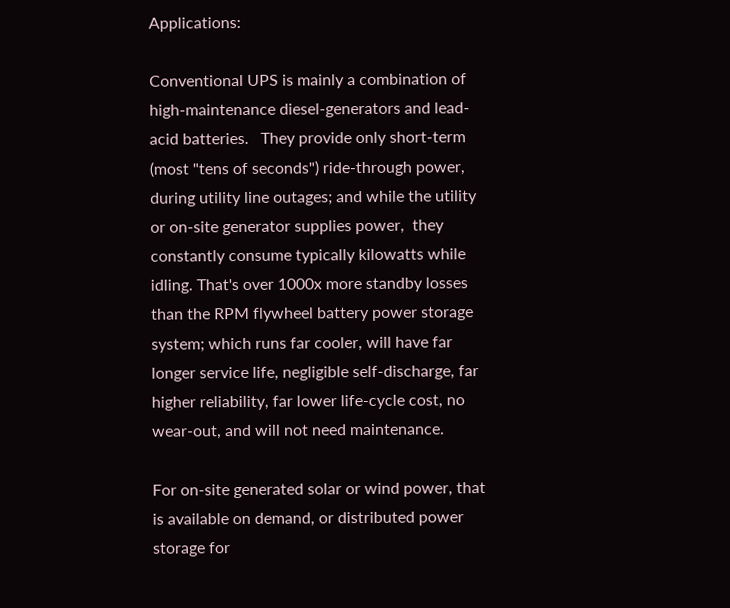Applications:

Conventional UPS is mainly a combination of high-maintenance diesel-generators and lead-acid batteries.   They provide only short-term (most "tens of seconds") ride-through power, during utility line outages; and while the utility or on-site generator supplies power,  they constantly consume typically kilowatts while idling. That's over 1000x more standby losses than the RPM flywheel battery power storage system; which runs far cooler, will have far longer service life, negligible self-discharge, far higher reliability, far lower life-cycle cost, no wear-out, and will not need maintenance.

For on-site generated solar or wind power, that is available on demand, or distributed power storage for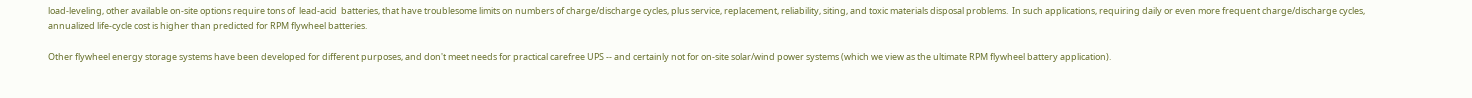load-leveling, other available on-site options require tons of  lead-acid  batteries, that have troublesome limits on numbers of charge/discharge cycles, plus service, replacement, reliability, siting, and toxic materials disposal problems.  In such applications, requiring daily or even more frequent charge/discharge cycles, annualized life-cycle cost is higher than predicted for RPM flywheel batteries.

Other flywheel energy storage systems have been developed for different purposes, and don't meet needs for practical carefree UPS -- and certainly not for on-site solar/wind power systems (which we view as the ultimate RPM flywheel battery application).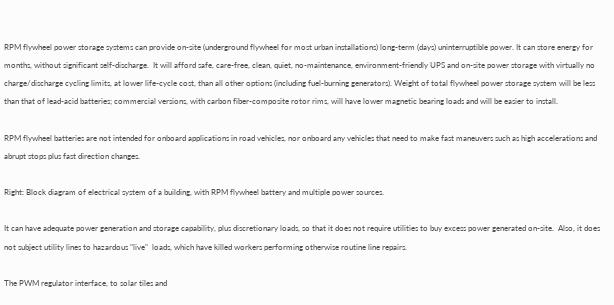RPM flywheel power storage systems can provide on-site (underground flywheel for most urban installations) long-term (days) uninterruptible power. It can store energy for months, without significant self-discharge.  It will afford safe, care-free, clean, quiet, no-maintenance, environment-friendly UPS and on-site power storage with virtually no charge/discharge cycling limits, at lower life-cycle cost, than all other options (including fuel-burning generators). Weight of total flywheel power storage system will be less than that of lead-acid batteries; commercial versions, with carbon fiber-composite rotor rims, will have lower magnetic bearing loads and will be easier to install.

RPM flywheel batteries are not intended for onboard applications in road vehicles, nor onboard any vehicles that need to make fast maneuvers such as high accelerations and abrupt stops plus fast direction changes.

Right: Block diagram of electrical system of a building, with RPM flywheel battery and multiple power sources.

It can have adequate power generation and storage capability, plus discretionary loads, so that it does not require utilities to buy excess power generated on-site.  Also, it does not subject utility lines to hazardous "live"  loads, which have killed workers performing otherwise routine line repairs.

The PWM regulator interface, to solar tiles and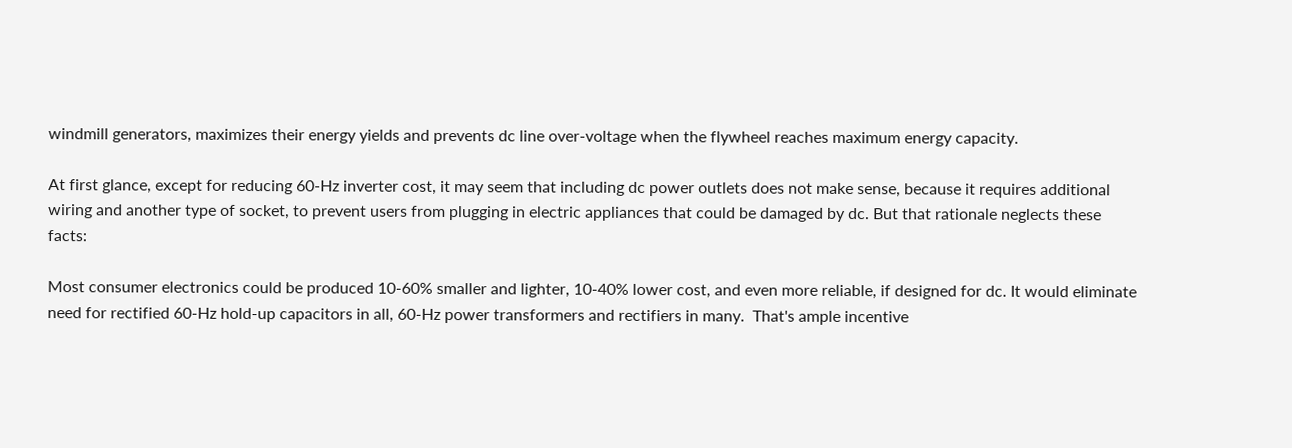windmill generators, maximizes their energy yields and prevents dc line over-voltage when the flywheel reaches maximum energy capacity.

At first glance, except for reducing 60-Hz inverter cost, it may seem that including dc power outlets does not make sense, because it requires additional wiring and another type of socket, to prevent users from plugging in electric appliances that could be damaged by dc. But that rationale neglects these facts:

Most consumer electronics could be produced 10-60% smaller and lighter, 10-40% lower cost, and even more reliable, if designed for dc. It would eliminate need for rectified 60-Hz hold-up capacitors in all, 60-Hz power transformers and rectifiers in many.  That's ample incentive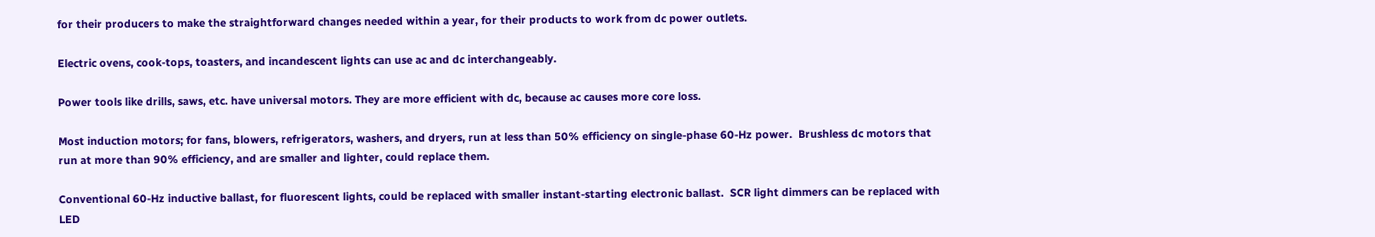for their producers to make the straightforward changes needed within a year, for their products to work from dc power outlets.

Electric ovens, cook-tops, toasters, and incandescent lights can use ac and dc interchangeably.

Power tools like drills, saws, etc. have universal motors. They are more efficient with dc, because ac causes more core loss.

Most induction motors; for fans, blowers, refrigerators, washers, and dryers, run at less than 50% efficiency on single-phase 60-Hz power.  Brushless dc motors that run at more than 90% efficiency, and are smaller and lighter, could replace them.

Conventional 60-Hz inductive ballast, for fluorescent lights, could be replaced with smaller instant-starting electronic ballast.  SCR light dimmers can be replaced with LED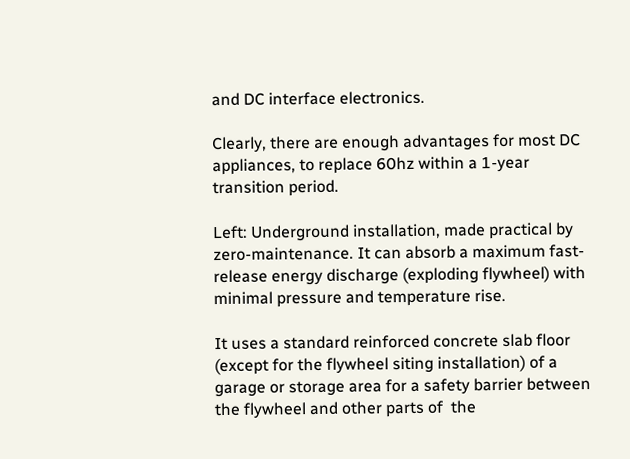and DC interface electronics.

Clearly, there are enough advantages for most DC appliances, to replace 60hz within a 1-year transition period.

Left: Underground installation, made practical by zero-maintenance. It can absorb a maximum fast-release energy discharge (exploding flywheel) with minimal pressure and temperature rise.

It uses a standard reinforced concrete slab floor (except for the flywheel siting installation) of a garage or storage area for a safety barrier between the flywheel and other parts of  the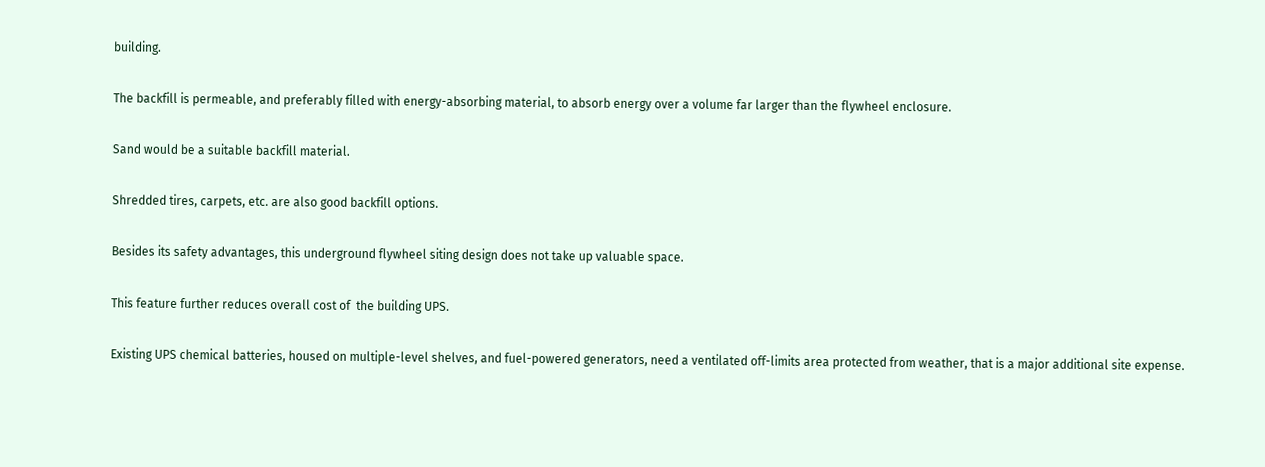building.

The backfill is permeable, and preferably filled with energy-absorbing material, to absorb energy over a volume far larger than the flywheel enclosure.

Sand would be a suitable backfill material.

Shredded tires, carpets, etc. are also good backfill options.

Besides its safety advantages, this underground flywheel siting design does not take up valuable space.

This feature further reduces overall cost of  the building UPS.

Existing UPS chemical batteries, housed on multiple-level shelves, and fuel-powered generators, need a ventilated off-limits area protected from weather, that is a major additional site expense.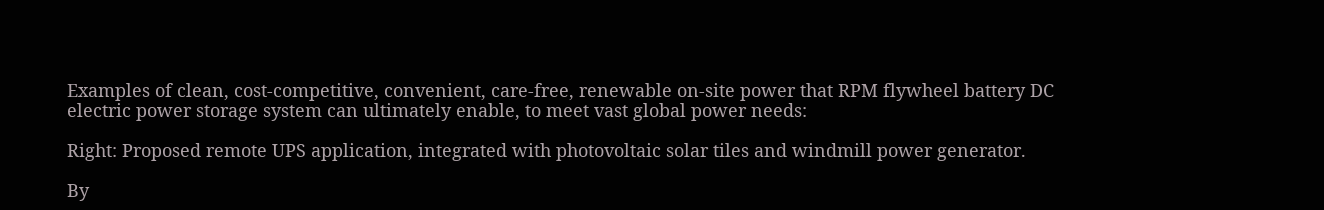Examples of clean, cost-competitive, convenient, care-free, renewable on-site power that RPM flywheel battery DC electric power storage system can ultimately enable, to meet vast global power needs:

Right: Proposed remote UPS application, integrated with photovoltaic solar tiles and windmill power generator.

By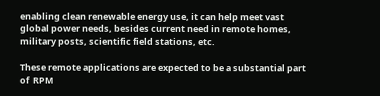enabling clean renewable energy use, it can help meet vast global power needs, besides current need in remote homes, military posts, scientific field stations, etc.

These remote applications are expected to be a substantial part of  RPM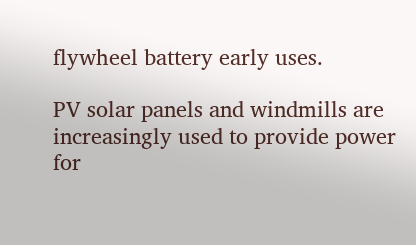flywheel battery early uses.

PV solar panels and windmills are increasingly used to provide power for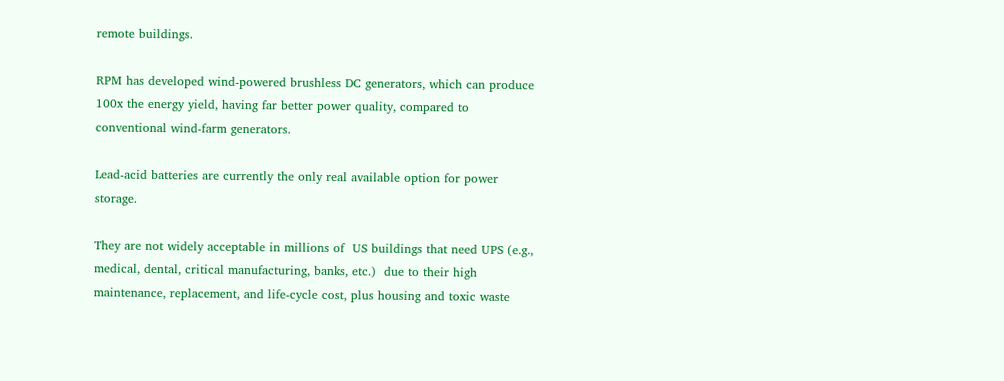remote buildings.

RPM has developed wind-powered brushless DC generators, which can produce 100x the energy yield, having far better power quality, compared to conventional wind-farm generators.

Lead-acid batteries are currently the only real available option for power storage.

They are not widely acceptable in millions of  US buildings that need UPS (e.g., medical, dental, critical manufacturing, banks, etc.)  due to their high maintenance, replacement, and life-cycle cost, plus housing and toxic waste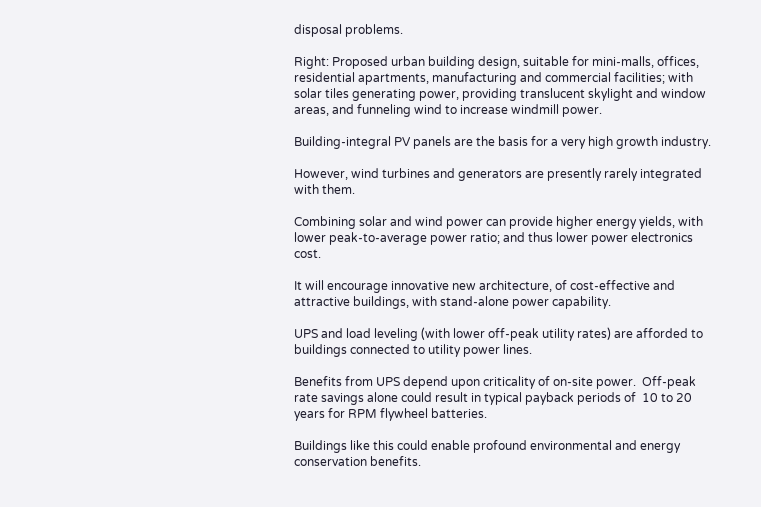disposal problems.

Right: Proposed urban building design, suitable for mini-malls, offices, residential apartments, manufacturing and commercial facilities; with solar tiles generating power, providing translucent skylight and window areas, and funneling wind to increase windmill power.

Building-integral PV panels are the basis for a very high growth industry.

However, wind turbines and generators are presently rarely integrated with them.

Combining solar and wind power can provide higher energy yields, with lower peak-to-average power ratio; and thus lower power electronics cost.

It will encourage innovative new architecture, of cost-effective and attractive buildings, with stand-alone power capability.

UPS and load leveling (with lower off-peak utility rates) are afforded to buildings connected to utility power lines.

Benefits from UPS depend upon criticality of on-site power.  Off-peak rate savings alone could result in typical payback periods of  10 to 20 years for RPM flywheel batteries.

Buildings like this could enable profound environmental and energy conservation benefits.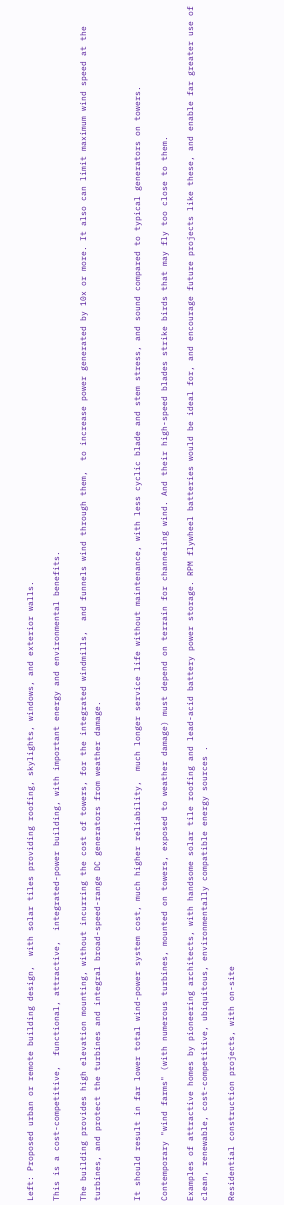Left: Proposed urban or remote building design,  with solar tiles providing roofing, skylights, windows, and exterior walls.

This is a cost-competitive,  functional, attractive,  integrated-power building, with important energy and environmental benefits.

The building provides high elevation mounting, without incurring the cost of towers, for the integrated windmills,  and funnels wind through them,  to increase power generated by 10x or more. It also can limit maximum wind speed at the turbines, and protect the turbines and integral broad-speed-range DC generators from weather damage.


It should result in far lower total wind-power system cost, much higher reliability,  much longer service life without maintenance, with less cyclic blade and stem stress, and sound compared to typical generators on towers.

Contemporary "wind farms" (with numerous turbines, mounted on towers, exposed to weather damage) must depend on terrain for channeling wind. And their high-speed blades strike birds that may fly too close to them.

Examples of attractive homes by pioneering architects, with handsome solar tile roofing and lead-acid battery power storage. RPM flywheel batteries would be ideal for, and encourage future projects like these, and enable far greater use of  clean, renewable, cost-competitive, ubiquitous, environmentally compatible energy sources .

Residential construction projects, with on-site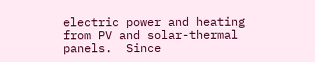electric power and heating from PV and solar-thermal panels.  Since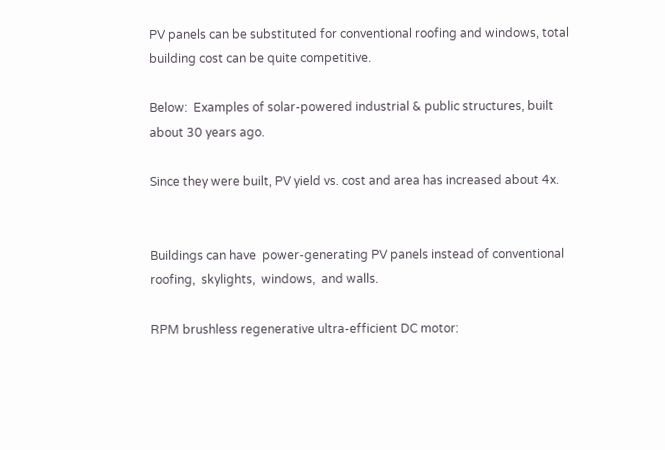PV panels can be substituted for conventional roofing and windows, total building cost can be quite competitive.

Below:  Examples of solar-powered industrial & public structures, built about 30 years ago.

Since they were built, PV yield vs. cost and area has increased about 4x.


Buildings can have  power-generating PV panels instead of conventional roofing,  skylights,  windows,  and walls.

RPM brushless regenerative ultra-efficient DC motor: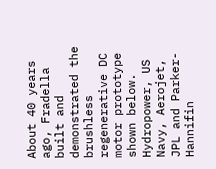About 40 years ago, Fradella built and demonstrated the brushless regenerative DC motor prototype shown below. Hydropower, US Navy, Aerojet, JPL and Parker-Hannifin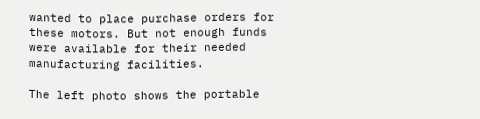wanted to place purchase orders for these motors. But not enough funds were available for their needed manufacturing facilities.

The left photo shows the portable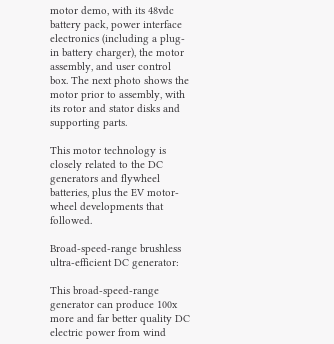motor demo, with its 48vdc battery pack, power interface electronics (including a plug-in battery charger), the motor assembly, and user control box. The next photo shows the motor prior to assembly, with its rotor and stator disks and supporting parts.

This motor technology is closely related to the DC generators and flywheel batteries, plus the EV motor-wheel developments that followed.

Broad-speed-range brushless ultra-efficient DC generator:

This broad-speed-range generator can produce 100x more and far better quality DC electric power from wind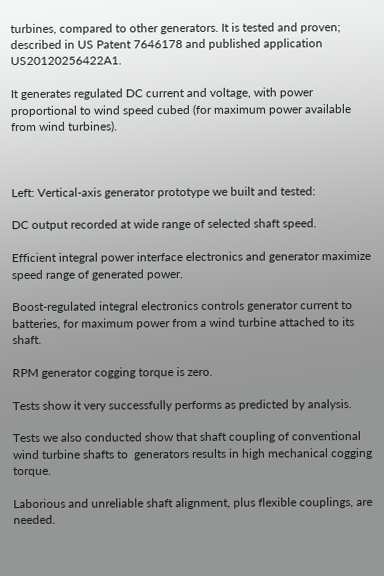turbines, compared to other generators. It is tested and proven; described in US Patent 7646178 and published application US20120256422A1.

It generates regulated DC current and voltage, with power proportional to wind speed cubed (for maximum power available from wind turbines).



Left: Vertical-axis generator prototype we built and tested:

DC output recorded at wide range of selected shaft speed.

Efficient integral power interface electronics and generator maximize speed range of generated power.

Boost-regulated integral electronics controls generator current to batteries, for maximum power from a wind turbine attached to its shaft.

RPM generator cogging torque is zero.

Tests show it very successfully performs as predicted by analysis.

Tests we also conducted show that shaft coupling of conventional wind turbine shafts to  generators results in high mechanical cogging torque.

Laborious and unreliable shaft alignment, plus flexible couplings, are needed.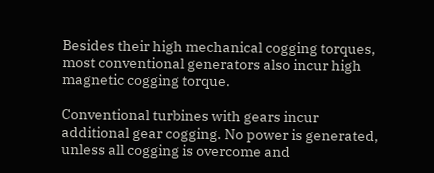Besides their high mechanical cogging torques, most conventional generators also incur high magnetic cogging torque.

Conventional turbines with gears incur additional gear cogging. No power is generated, unless all cogging is overcome and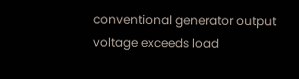conventional generator output voltage exceeds load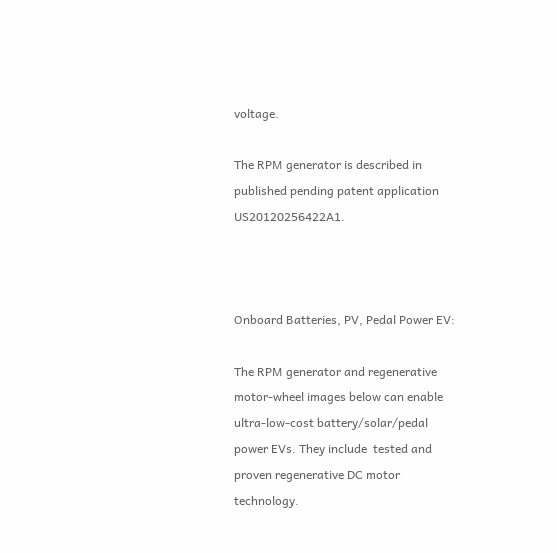voltage.

The RPM generator is described in published pending patent application US20120256422A1.



Onboard Batteries, PV, Pedal Power EV:

The RPM generator and regenerative motor-wheel images below can enable ultra-low-cost battery/solar/pedal power EVs. They include  tested and proven regenerative DC motor technology.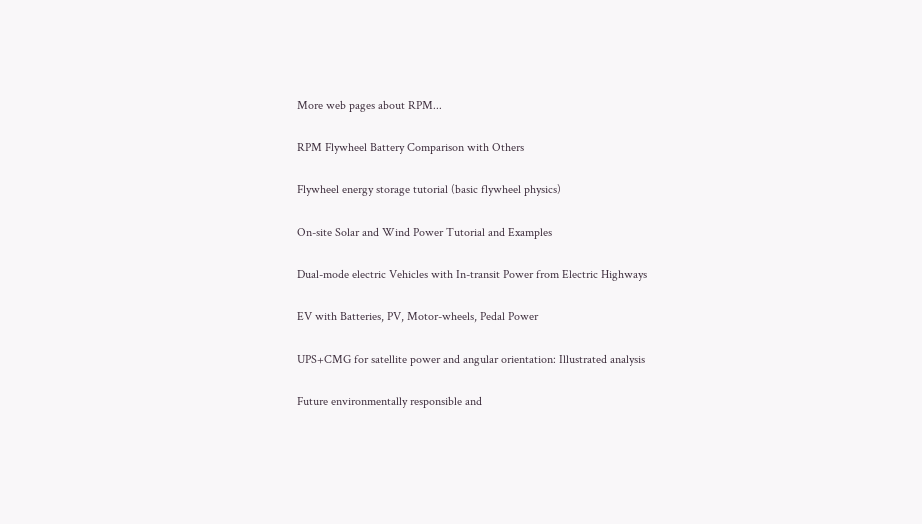More web pages about RPM...

RPM Flywheel Battery Comparison with Others

Flywheel energy storage tutorial (basic flywheel physics)

On-site Solar and Wind Power Tutorial and Examples

Dual-mode electric Vehicles with In-transit Power from Electric Highways

EV with Batteries, PV, Motor-wheels, Pedal Power

UPS+CMG for satellite power and angular orientation: Illustrated analysis

Future environmentally responsible and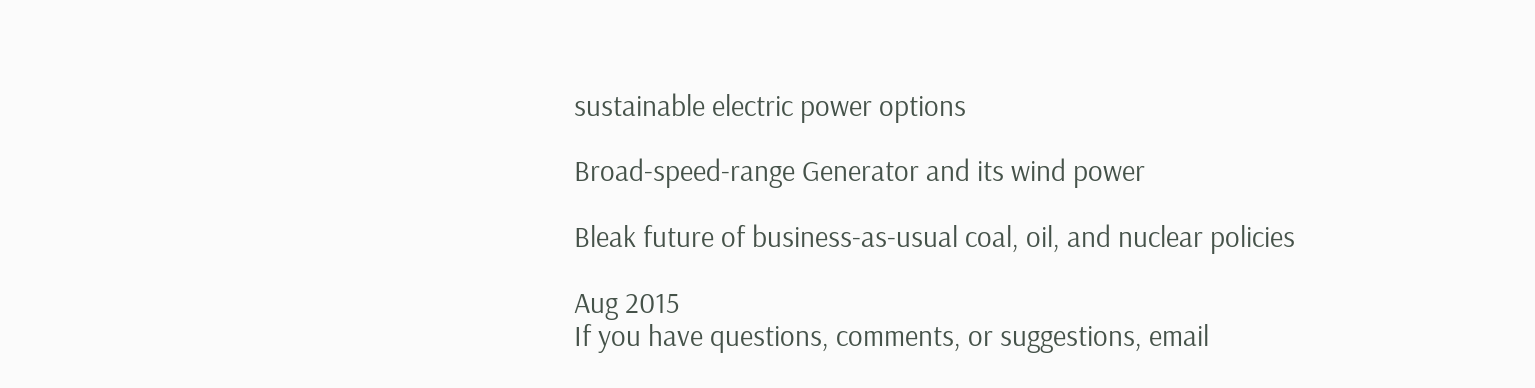sustainable electric power options

Broad-speed-range Generator and its wind power

Bleak future of business-as-usual coal, oil, and nuclear policies

Aug 2015
If you have questions, comments, or suggestions, email